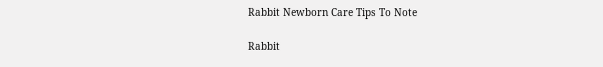Rabbit Newborn Care Tips To Note

Rabbit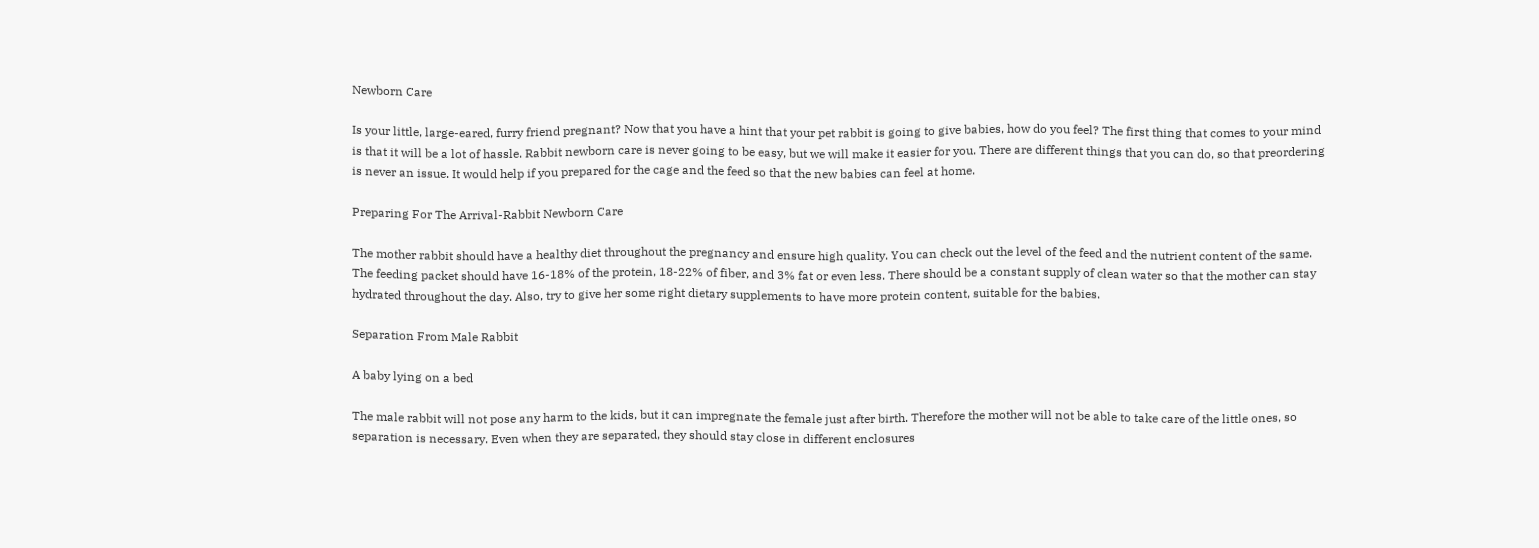Newborn Care

Is your little, large-eared, furry friend pregnant? Now that you have a hint that your pet rabbit is going to give babies, how do you feel? The first thing that comes to your mind is that it will be a lot of hassle. Rabbit newborn care is never going to be easy, but we will make it easier for you. There are different things that you can do, so that preordering is never an issue. It would help if you prepared for the cage and the feed so that the new babies can feel at home.

Preparing For The Arrival-Rabbit Newborn Care

The mother rabbit should have a healthy diet throughout the pregnancy and ensure high quality. You can check out the level of the feed and the nutrient content of the same. The feeding packet should have 16-18% of the protein, 18-22% of fiber, and 3% fat or even less. There should be a constant supply of clean water so that the mother can stay hydrated throughout the day. Also, try to give her some right dietary supplements to have more protein content, suitable for the babies.

Separation From Male Rabbit

A baby lying on a bed

The male rabbit will not pose any harm to the kids, but it can impregnate the female just after birth. Therefore the mother will not be able to take care of the little ones, so separation is necessary. Even when they are separated, they should stay close in different enclosures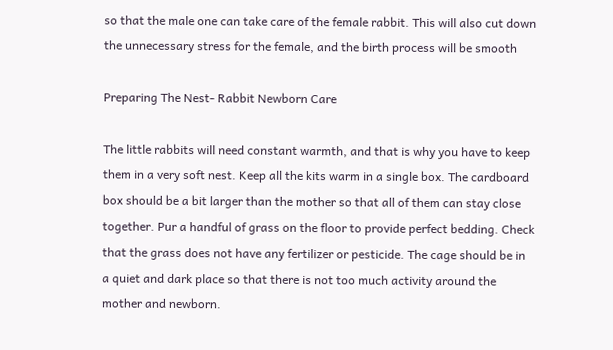so that the male one can take care of the female rabbit. This will also cut down the unnecessary stress for the female, and the birth process will be smooth

Preparing The Nest- Rabbit Newborn Care

The little rabbits will need constant warmth, and that is why you have to keep them in a very soft nest. Keep all the kits warm in a single box. The cardboard box should be a bit larger than the mother so that all of them can stay close together. Pur a handful of grass on the floor to provide perfect bedding. Check that the grass does not have any fertilizer or pesticide. The cage should be in a quiet and dark place so that there is not too much activity around the mother and newborn.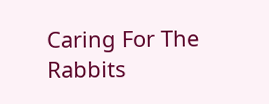Caring For The Rabbits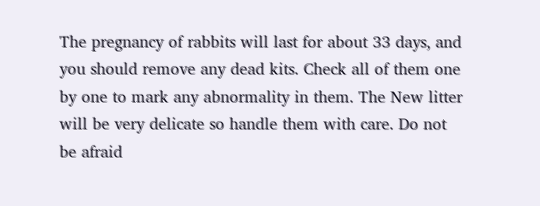The pregnancy of rabbits will last for about 33 days, and you should remove any dead kits. Check all of them one by one to mark any abnormality in them. The New litter will be very delicate so handle them with care. Do not be afraid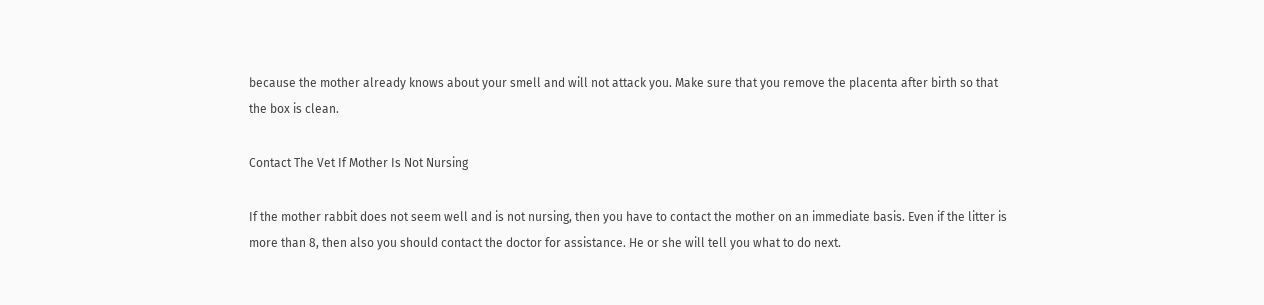because the mother already knows about your smell and will not attack you. Make sure that you remove the placenta after birth so that the box is clean.

Contact The Vet If Mother Is Not Nursing

If the mother rabbit does not seem well and is not nursing, then you have to contact the mother on an immediate basis. Even if the litter is more than 8, then also you should contact the doctor for assistance. He or she will tell you what to do next.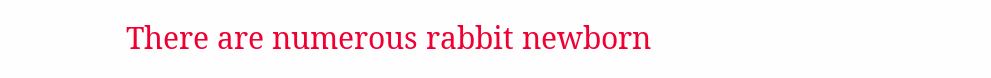There are numerous rabbit newborn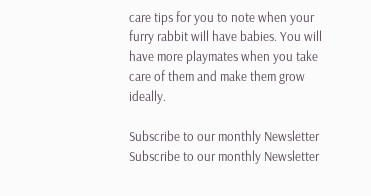care tips for you to note when your furry rabbit will have babies. You will have more playmates when you take care of them and make them grow ideally.

Subscribe to our monthly Newsletter
Subscribe to our monthly Newsletter